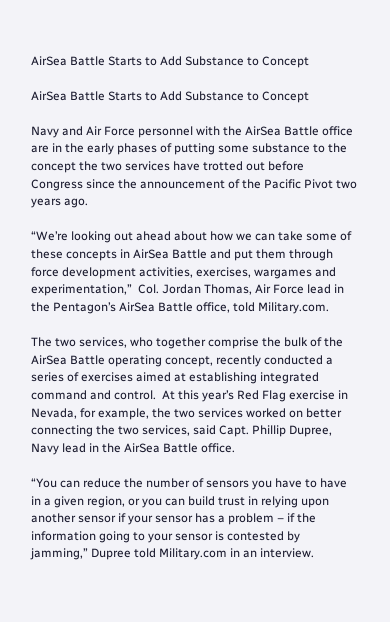AirSea Battle Starts to Add Substance to Concept

AirSea Battle Starts to Add Substance to Concept

Navy and Air Force personnel with the AirSea Battle office are in the early phases of putting some substance to the concept the two services have trotted out before Congress since the announcement of the Pacific Pivot two years ago.

“We’re looking out ahead about how we can take some of these concepts in AirSea Battle and put them through force development activities, exercises, wargames and experimentation,”  Col. Jordan Thomas, Air Force lead in the Pentagon’s AirSea Battle office, told Military.com.

The two services, who together comprise the bulk of the AirSea Battle operating concept, recently conducted a series of exercises aimed at establishing integrated command and control.  At this year’s Red Flag exercise in Nevada, for example, the two services worked on better connecting the two services, said Capt. Phillip Dupree, Navy lead in the AirSea Battle office.

“You can reduce the number of sensors you have to have in a given region, or you can build trust in relying upon another sensor if your sensor has a problem – if the information going to your sensor is contested by jamming,” Dupree told Military.com in an interview.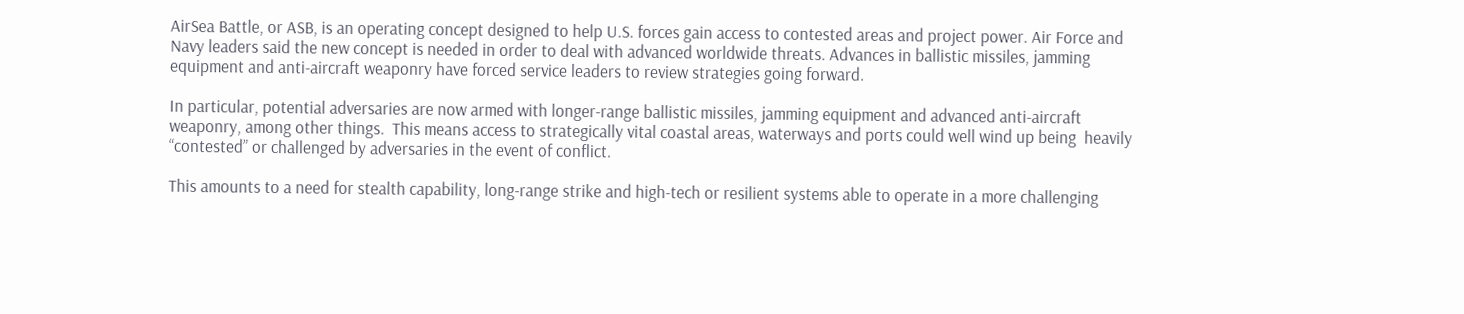AirSea Battle, or ASB, is an operating concept designed to help U.S. forces gain access to contested areas and project power. Air Force and Navy leaders said the new concept is needed in order to deal with advanced worldwide threats. Advances in ballistic missiles, jamming equipment and anti-aircraft weaponry have forced service leaders to review strategies going forward.

In particular, potential adversaries are now armed with longer-range ballistic missiles, jamming equipment and advanced anti-aircraft weaponry, among other things.  This means access to strategically vital coastal areas, waterways and ports could well wind up being  heavily “contested” or challenged by adversaries in the event of conflict.

This amounts to a need for stealth capability, long-range strike and high-tech or resilient systems able to operate in a more challenging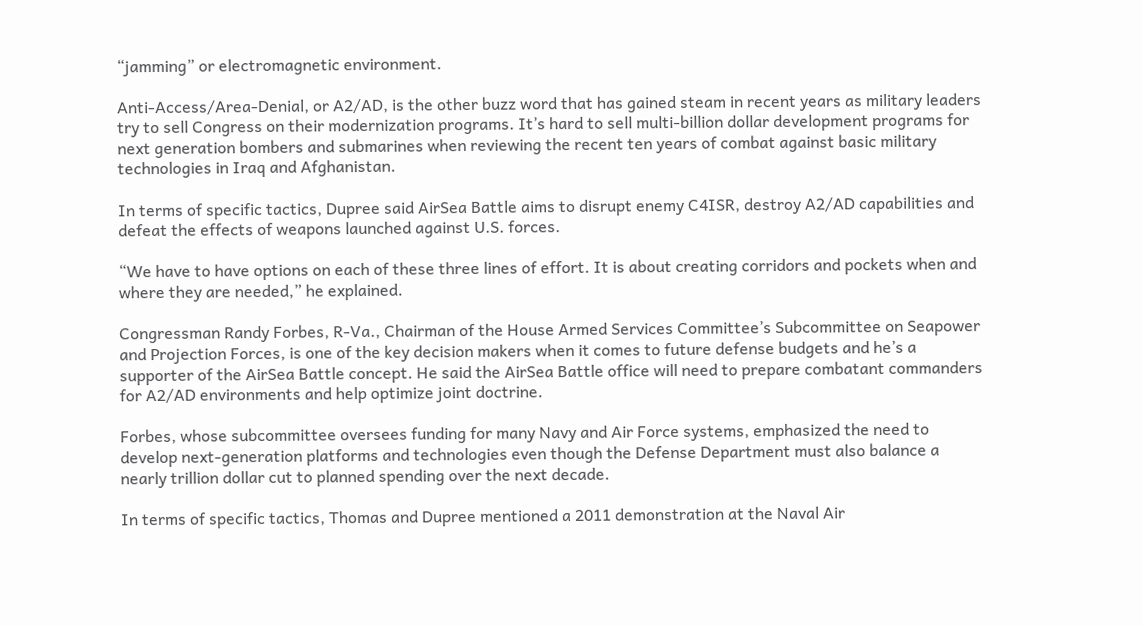“jamming” or electromagnetic environment.

Anti-Access/Area-Denial, or A2/AD, is the other buzz word that has gained steam in recent years as military leaders try to sell Congress on their modernization programs. It’s hard to sell multi-billion dollar development programs for next generation bombers and submarines when reviewing the recent ten years of combat against basic military technologies in Iraq and Afghanistan.

In terms of specific tactics, Dupree said AirSea Battle aims to disrupt enemy C4ISR, destroy A2/AD capabilities and defeat the effects of weapons launched against U.S. forces.

“We have to have options on each of these three lines of effort. It is about creating corridors and pockets when and where they are needed,” he explained.

Congressman Randy Forbes, R-Va., Chairman of the House Armed Services Committee’s Subcommittee on Seapower and Projection Forces, is one of the key decision makers when it comes to future defense budgets and he’s a supporter of the AirSea Battle concept. He said the AirSea Battle office will need to prepare combatant commanders for A2/AD environments and help optimize joint doctrine.

Forbes, whose subcommittee oversees funding for many Navy and Air Force systems, emphasized the need to develop next-generation platforms and technologies even though the Defense Department must also balance a nearly trillion dollar cut to planned spending over the next decade.

In terms of specific tactics, Thomas and Dupree mentioned a 2011 demonstration at the Naval Air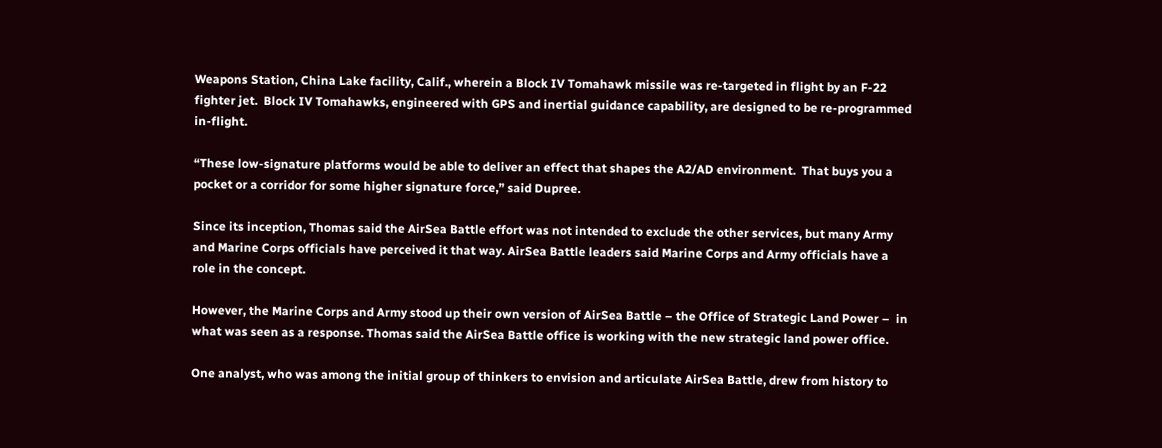Weapons Station, China Lake facility, Calif., wherein a Block IV Tomahawk missile was re-targeted in flight by an F-22 fighter jet.  Block IV Tomahawks, engineered with GPS and inertial guidance capability, are designed to be re-programmed in-flight.

“These low-signature platforms would be able to deliver an effect that shapes the A2/AD environment.  That buys you a pocket or a corridor for some higher signature force,” said Dupree.

Since its inception, Thomas said the AirSea Battle effort was not intended to exclude the other services, but many Army and Marine Corps officials have perceived it that way. AirSea Battle leaders said Marine Corps and Army officials have a role in the concept.

However, the Marine Corps and Army stood up their own version of AirSea Battle – the Office of Strategic Land Power –  in what was seen as a response. Thomas said the AirSea Battle office is working with the new strategic land power office.

One analyst, who was among the initial group of thinkers to envision and articulate AirSea Battle, drew from history to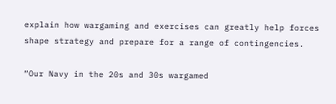explain how wargaming and exercises can greatly help forces shape strategy and prepare for a range of contingencies.

“Our Navy in the 20s and 30s wargamed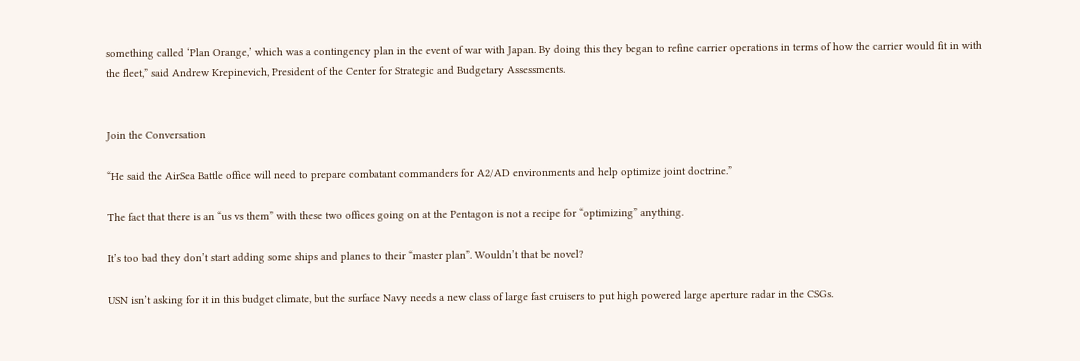something called ‘Plan Orange,’ which was a contingency plan in the event of war with Japan. By doing this they began to refine carrier operations in terms of how the carrier would fit in with the fleet,” said Andrew Krepinevich, President of the Center for Strategic and Budgetary Assessments.


Join the Conversation

“He said the AirSea Battle office will need to prepare combatant commanders for A2/AD environments and help optimize joint doctrine.”

The fact that there is an “us vs them” with these two offices going on at the Pentagon is not a recipe for “optimizing” anything.

It’s too bad they don’t start adding some ships and planes to their “master plan”. Wouldn’t that be novel?

USN isn’t asking for it in this budget climate, but the surface Navy needs a new class of large fast cruisers to put high powered large aperture radar in the CSGs.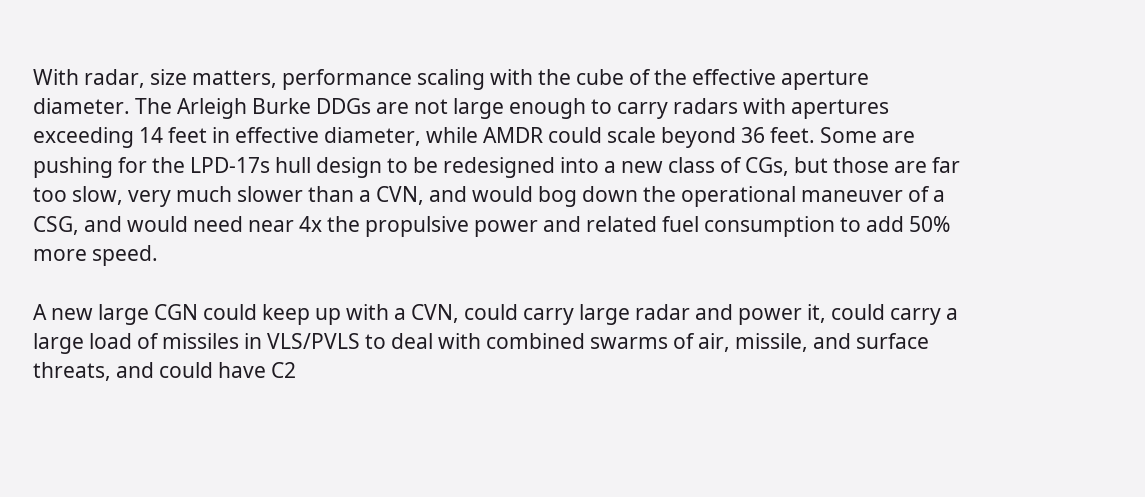With radar, size matters, performance scaling with the cube of the effective aperture diameter. The Arleigh Burke DDGs are not large enough to carry radars with apertures exceeding 14 feet in effective diameter, while AMDR could scale beyond 36 feet. Some are pushing for the LPD-17s hull design to be redesigned into a new class of CGs, but those are far too slow, very much slower than a CVN, and would bog down the operational maneuver of a CSG, and would need near 4x the propulsive power and related fuel consumption to add 50% more speed.

A new large CGN could keep up with a CVN, could carry large radar and power it, could carry a large load of missiles in VLS/PVLS to deal with combined swarms of air, missile, and surface threats, and could have C2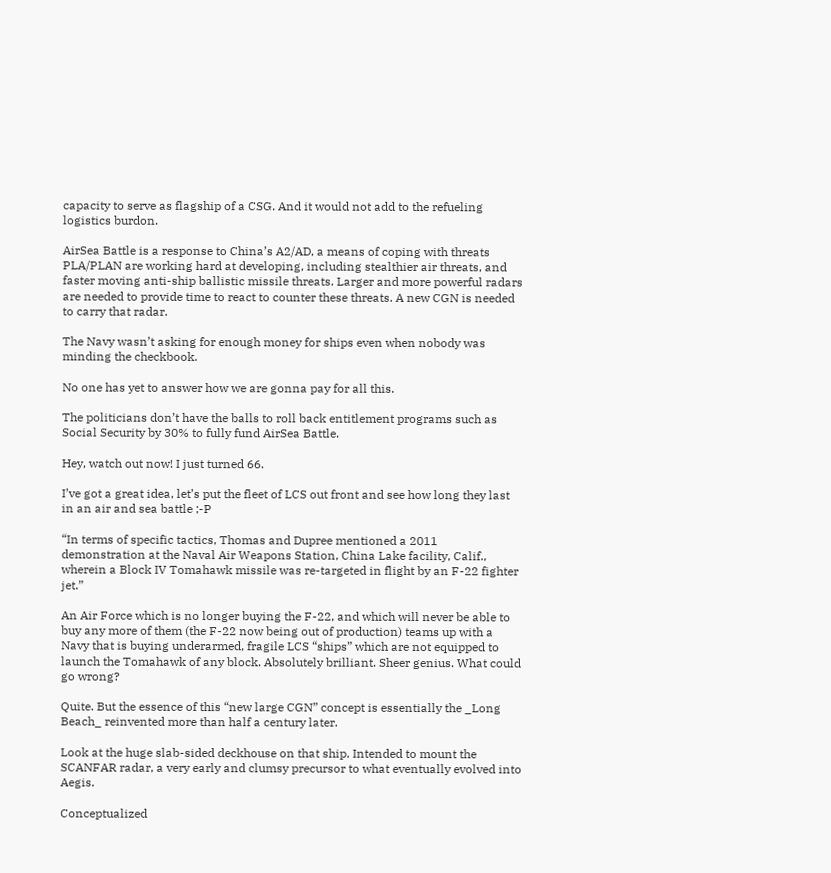capacity to serve as flagship of a CSG. And it would not add to the refueling logistics burdon.

AirSea Battle is a response to China’s A2/AD, a means of coping with threats PLA/PLAN are working hard at developing, including stealthier air threats, and faster moving anti-ship ballistic missile threats. Larger and more powerful radars are needed to provide time to react to counter these threats. A new CGN is needed to carry that radar.

The Navy wasn’t asking for enough money for ships even when nobody was minding the checkbook.

No one has yet to answer how we are gonna pay for all this.

The politicians don’t have the balls to roll back entitlement programs such as Social Security by 30% to fully fund AirSea Battle.

Hey, watch out now! I just turned 66.

I’ve got a great idea, let’s put the fleet of LCS out front and see how long they last in an air and sea battle ;-P

“In terms of specific tactics, Thomas and Dupree mentioned a 2011 demonstration at the Naval Air Weapons Station, China Lake facility, Calif., wherein a Block IV Tomahawk missile was re-targeted in flight by an F-22 fighter jet.”

An Air Force which is no longer buying the F-22, and which will never be able to buy any more of them (the F-22 now being out of production) teams up with a Navy that is buying underarmed, fragile LCS “ships” which are not equipped to launch the Tomahawk of any block. Absolutely brilliant. Sheer genius. What could go wrong?

Quite. But the essence of this “new large CGN” concept is essentially the _Long Beach_ reinvented more than half a century later.

Look at the huge slab-sided deckhouse on that ship. Intended to mount the SCANFAR radar, a very early and clumsy precursor to what eventually evolved into Aegis.

Conceptualized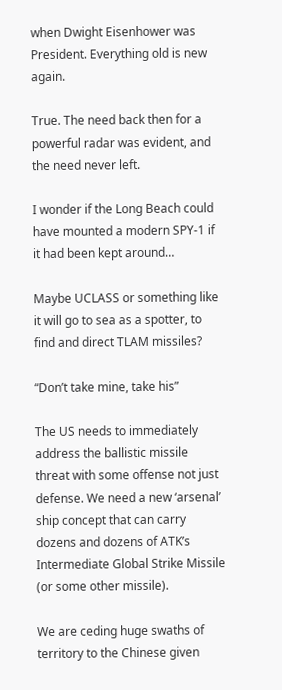when Dwight Eisenhower was President. Everything old is new again.

True. The need back then for a powerful radar was evident, and the need never left.

I wonder if the Long Beach could have mounted a modern SPY-1 if it had been kept around…

Maybe UCLASS or something like it will go to sea as a spotter, to find and direct TLAM missiles?

“Don’t take mine, take his”

The US needs to immediately address the ballistic missile threat with some offense not just defense. We need a new ‘arsenal’ ship concept that can carry dozens and dozens of ATK’s Intermediate Global Strike Missile (or some other missile).

We are ceding huge swaths of territory to the Chinese given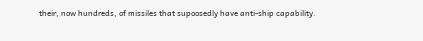their, now hundreds, of missiles that supoosedly have anti-ship capability.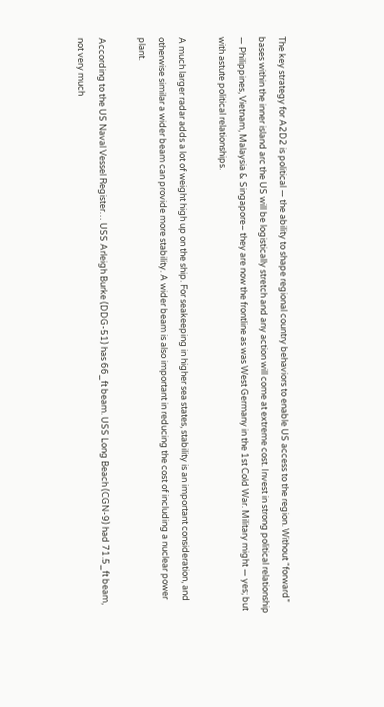The key strategy for A2D2 is political — the ability to shape regional country behaviors to enable US access to the region. Without “forward” bases within the inner island arc the US will be logistically stretch and any action will come at extreme cost. Invest in strong political relationship — Philippines, Vietnam, Malaysia & Singapore– they are now the frontline as was West Germany in the 1st Cold War. Military might — yes; but with astute political relationships.

A much larger radar adds a lot of weight high up on the ship. For seakeeping in higher sea states, stability is an important consideration, and otherwise similar a wider beam can provide more stability. A wider beam is also important in reducing the cost of including a nuclear power plant.

According to the US Naval Vessel Register… USS Arleigh Burke (DDG-51) has 66_ft beam. USS Long Beach (CGN-9) had 71.5_ft beam, not very much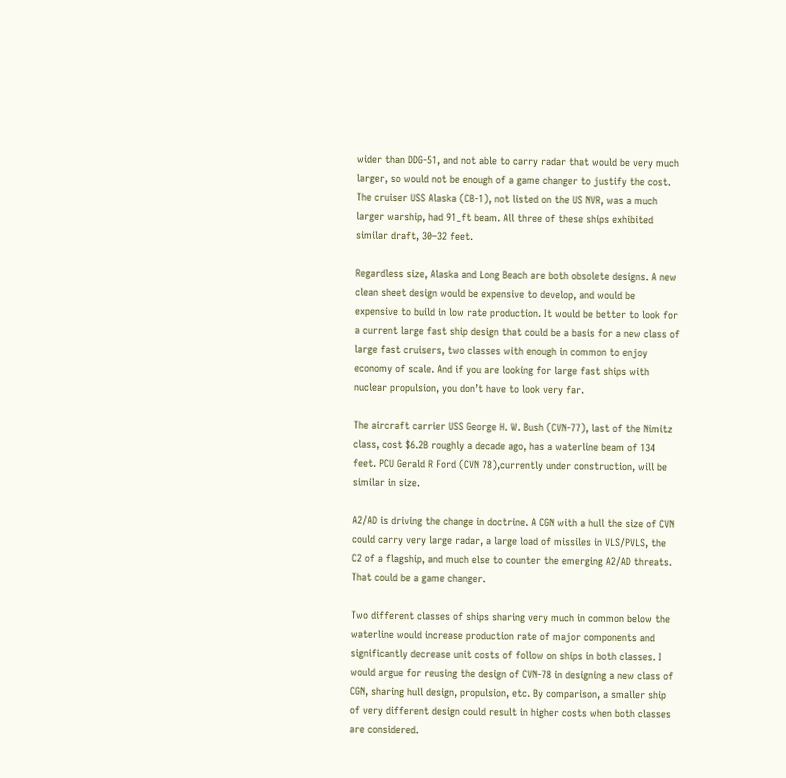wider than DDG-51, and not able to carry radar that would be very much larger, so would not be enough of a game changer to justify the cost. The cruiser USS Alaska (CB-1), not listed on the US NVR, was a much larger warship, had 91_ft beam. All three of these ships exhibited similar draft, 30–32 feet.

Regardless size, Alaska and Long Beach are both obsolete designs. A new clean sheet design would be expensive to develop, and would be expensive to build in low rate production. It would be better to look for a current large fast ship design that could be a basis for a new class of large fast cruisers, two classes with enough in common to enjoy economy of scale. And if you are looking for large fast ships with nuclear propulsion, you don’t have to look very far.

The aircraft carrier USS George H. W. Bush (CVN-77), last of the Nimitz class, cost $6.2B roughly a decade ago, has a waterline beam of 134 feet. PCU Gerald R Ford (CVN 78),currently under construction, will be similar in size.

A2/AD is driving the change in doctrine. A CGN with a hull the size of CVN could carry very large radar, a large load of missiles in VLS/PVLS, the C2 of a flagship, and much else to counter the emerging A2/AD threats. That could be a game changer.

Two different classes of ships sharing very much in common below the waterline would increase production rate of major components and significantly decrease unit costs of follow on ships in both classes. I would argue for reusing the design of CVN-78 in designing a new class of CGN, sharing hull design, propulsion, etc. By comparison, a smaller ship of very different design could result in higher costs when both classes are considered.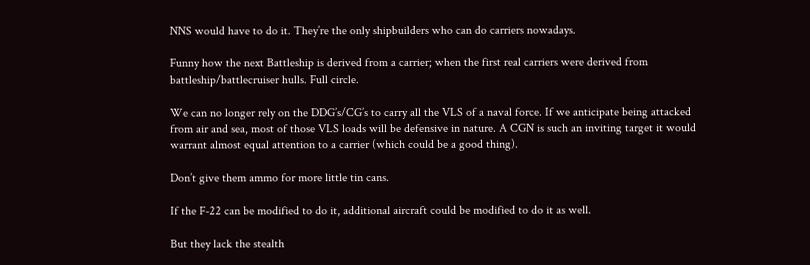NNS would have to do it. They’re the only shipbuilders who can do carriers nowadays.

Funny how the next Battleship is derived from a carrier; when the first real carriers were derived from battleship/battlecruiser hulls. Full circle.

We can no longer rely on the DDG’s/CG’s to carry all the VLS of a naval force. If we anticipate being attacked from air and sea, most of those VLS loads will be defensive in nature. A CGN is such an inviting target it would warrant almost equal attention to a carrier (which could be a good thing).

Don’t give them ammo for more little tin cans.

If the F-22 can be modified to do it, additional aircraft could be modified to do it as well.

But they lack the stealth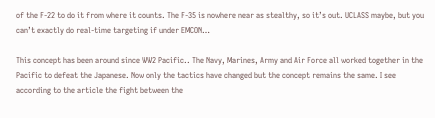of the F-22 to do it from where it counts. The F-35 is nowhere near as stealthy, so it’s out. UCLASS maybe, but you can’t exactly do real-time targeting if under EMCON…

This concept has been around since WW2 Pacific.. The Navy, Marines, Army and Air Force all worked together in the Pacific to defeat the Japanese. Now only the tactics have changed but the concept remains the same. I see according to the article the fight between the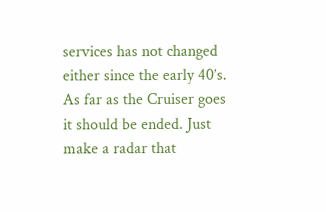services has not changed either since the early 40’s.
As far as the Cruiser goes it should be ended. Just make a radar that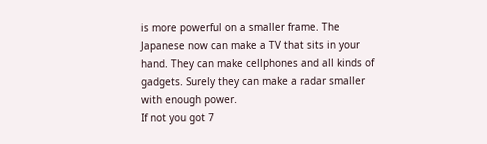is more powerful on a smaller frame. The Japanese now can make a TV that sits in your hand. They can make cellphones and all kinds of gadgets. Surely they can make a radar smaller with enough power.
If not you got 7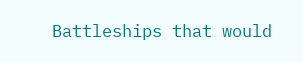Battleships that would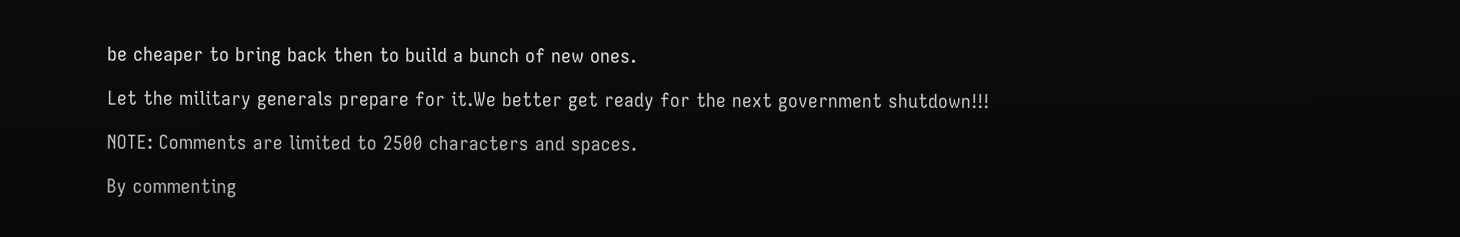be cheaper to bring back then to build a bunch of new ones.

Let the military generals prepare for it.We better get ready for the next government shutdown!!!

NOTE: Comments are limited to 2500 characters and spaces.

By commenting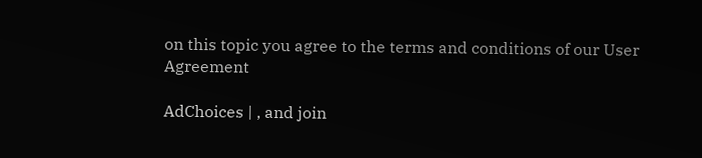on this topic you agree to the terms and conditions of our User Agreement

AdChoices | , and join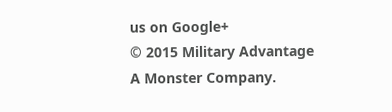us on Google+
© 2015 Military Advantage
A Monster Company.